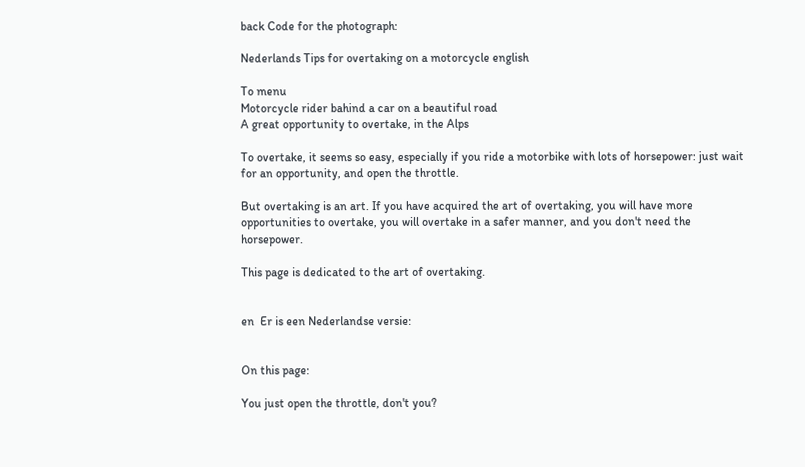back Code for the photograph:

Nederlands Tips for overtaking on a motorcycle english

To menu
Motorcycle rider bahind a car on a beautiful road
A great opportunity to overtake, in the Alps

To overtake, it seems so easy, especially if you ride a motorbike with lots of horsepower: just wait for an opportunity, and open the throttle.

But overtaking is an art. If you have acquired the art of overtaking, you will have more opportunities to overtake, you will overtake in a safer manner, and you don't need the horsepower.

This page is dedicated to the art of overtaking.


en  Er is een Nederlandse versie:


On this page:

You just open the throttle, don't you?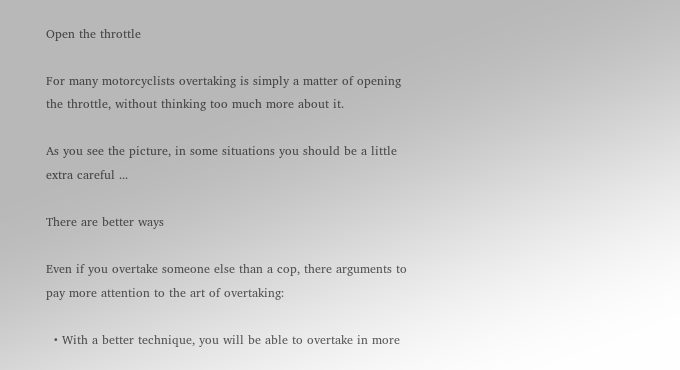Open the throttle

For many motorcyclists overtaking is simply a matter of opening the throttle, without thinking too much more about it.

As you see the picture, in some situations you should be a little extra careful ...

There are better ways

Even if you overtake someone else than a cop, there arguments to pay more attention to the art of overtaking:

  • With a better technique, you will be able to overtake in more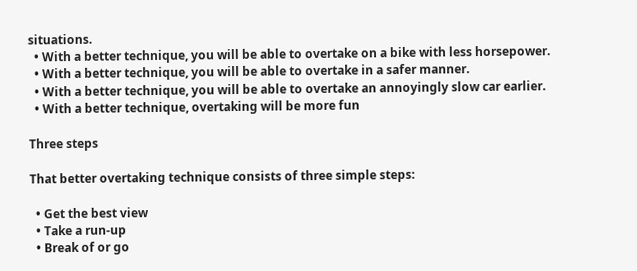situations.
  • With a better technique, you will be able to overtake on a bike with less horsepower.
  • With a better technique, you will be able to overtake in a safer manner.
  • With a better technique, you will be able to overtake an annoyingly slow car earlier.
  • With a better technique, overtaking will be more fun

Three steps

That better overtaking technique consists of three simple steps:

  • Get the best view
  • Take a run-up
  • Break of or go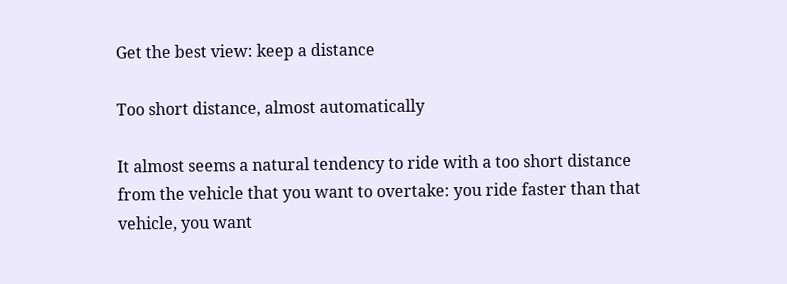Get the best view: keep a distance

Too short distance, almost automatically

It almost seems a natural tendency to ride with a too short distance from the vehicle that you want to overtake: you ride faster than that vehicle, you want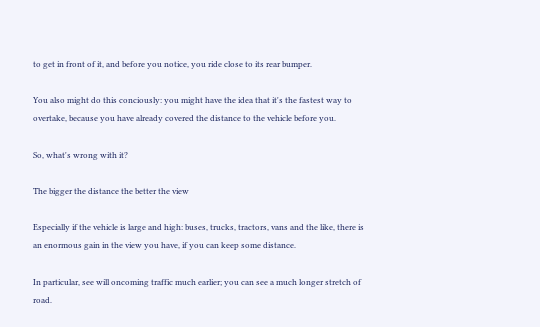to get in front of it, and before you notice, you ride close to its rear bumper.

You also might do this conciously: you might have the idea that it's the fastest way to overtake, because you have already covered the distance to the vehicle before you.

So, what's wrong with it?

The bigger the distance the better the view

Especially if the vehicle is large and high: buses, trucks, tractors, vans and the like, there is an enormous gain in the view you have, if you can keep some distance.

In particular, see will oncoming traffic much earlier; you can see a much longer stretch of road.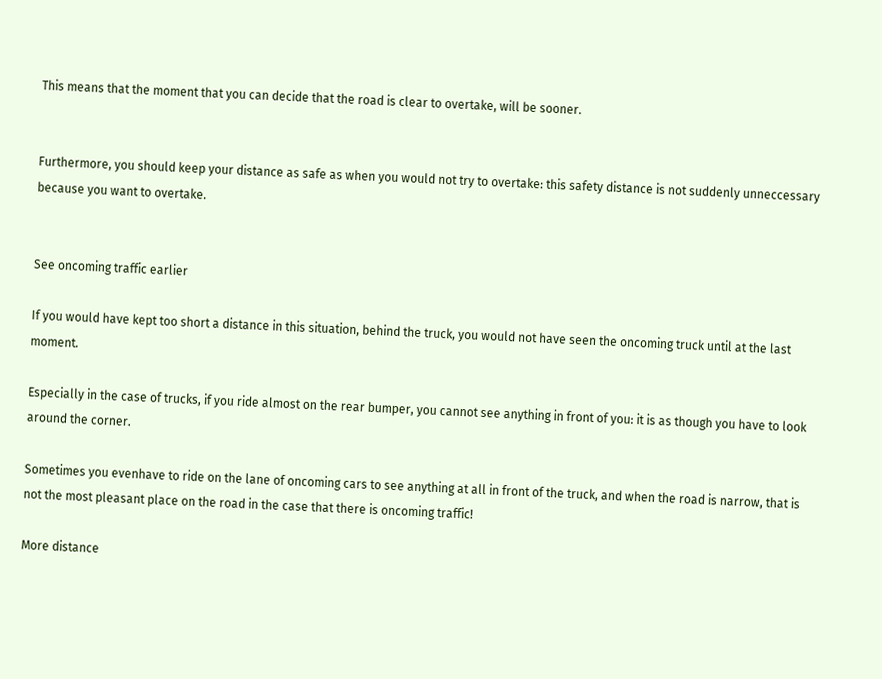This means that the moment that you can decide that the road is clear to overtake, will be sooner.


Furthermore, you should keep your distance as safe as when you would not try to overtake: this safety distance is not suddenly unneccessary because you want to overtake.


See oncoming traffic earlier

If you would have kept too short a distance in this situation, behind the truck, you would not have seen the oncoming truck until at the last moment.

Especially in the case of trucks, if you ride almost on the rear bumper, you cannot see anything in front of you: it is as though you have to look around the corner.

Sometimes you evenhave to ride on the lane of oncoming cars to see anything at all in front of the truck, and when the road is narrow, that is not the most pleasant place on the road in the case that there is oncoming traffic!

More distance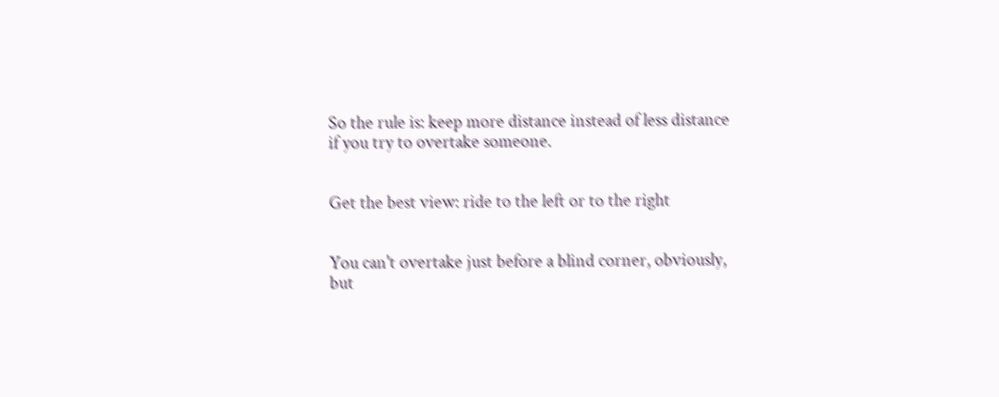So the rule is: keep more distance instead of less distance if you try to overtake someone.


Get the best view: ride to the left or to the right


You can't overtake just before a blind corner, obviously, but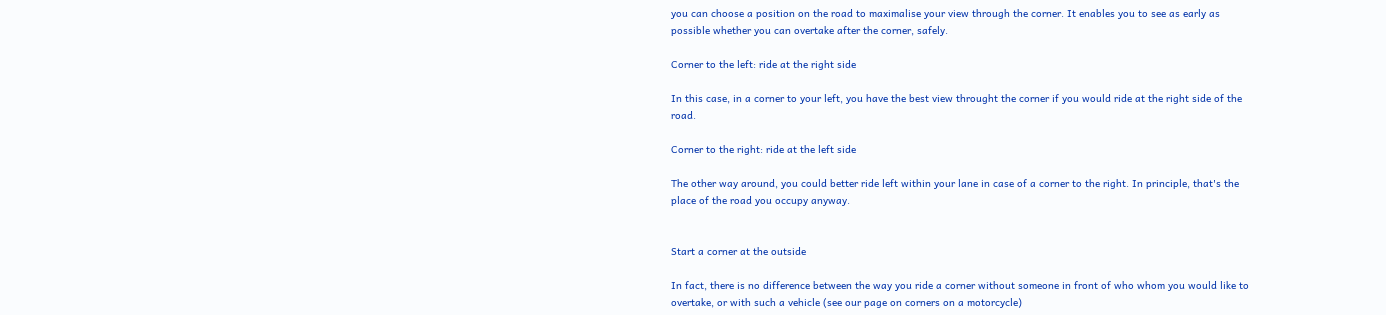you can choose a position on the road to maximalise your view through the corner. It enables you to see as early as possible whether you can overtake after the corner, safely.

Corner to the left: ride at the right side

In this case, in a corner to your left, you have the best view throught the corner if you would ride at the right side of the road.

Corner to the right: ride at the left side

The other way around, you could better ride left within your lane in case of a corner to the right. In principle, that's the place of the road you occupy anyway.


Start a corner at the outside

In fact, there is no difference between the way you ride a corner without someone in front of who whom you would like to overtake, or with such a vehicle (see our page on corners on a motorcycle)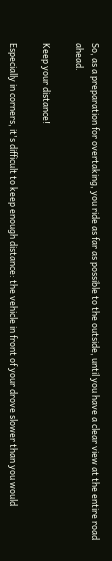So, as a preparation for overtaking, you ride as far as possible to the outside, until you have a clear view at the entire road ahead.

Keep your distance!

Especially in corners, it's difficult to keep enough distance: the vehicle in front of your drove slower than you would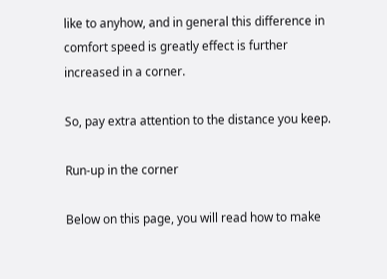like to anyhow, and in general this difference in comfort speed is greatly effect is further increased in a corner.

So, pay extra attention to the distance you keep.

Run-up in the corner

Below on this page, you will read how to make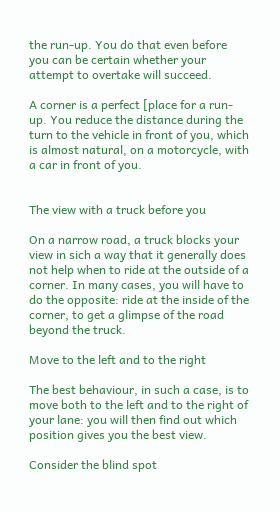the run-up. You do that even before you can be certain whether your attempt to overtake will succeed.

A corner is a perfect [place for a run-up. You reduce the distance during the turn to the vehicle in front of you, which is almost natural, on a motorcycle, with a car in front of you.


The view with a truck before you

On a narrow road, a truck blocks your view in sich a way that it generally does not help when to ride at the outside of a corner. In many cases, you will have to do the opposite: ride at the inside of the corner, to get a glimpse of the road beyond the truck.

Move to the left and to the right

The best behaviour, in such a case, is to move both to the left and to the right of your lane: you will then find out which position gives you the best view.

Consider the blind spot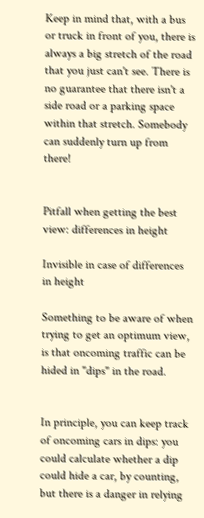Keep in mind that, with a bus or truck in front of you, there is always a big stretch of the road that you just can't see. There is no guarantee that there isn't a side road or a parking space within that stretch. Somebody can suddenly turn up from there!


Pitfall when getting the best view: differences in height

Invisible in case of differences in height

Something to be aware of when trying to get an optimum view, is that oncoming traffic can be hided in "dips" in the road.


In principle, you can keep track of oncoming cars in dips: you could calculate whether a dip could hide a car, by counting, but there is a danger in relying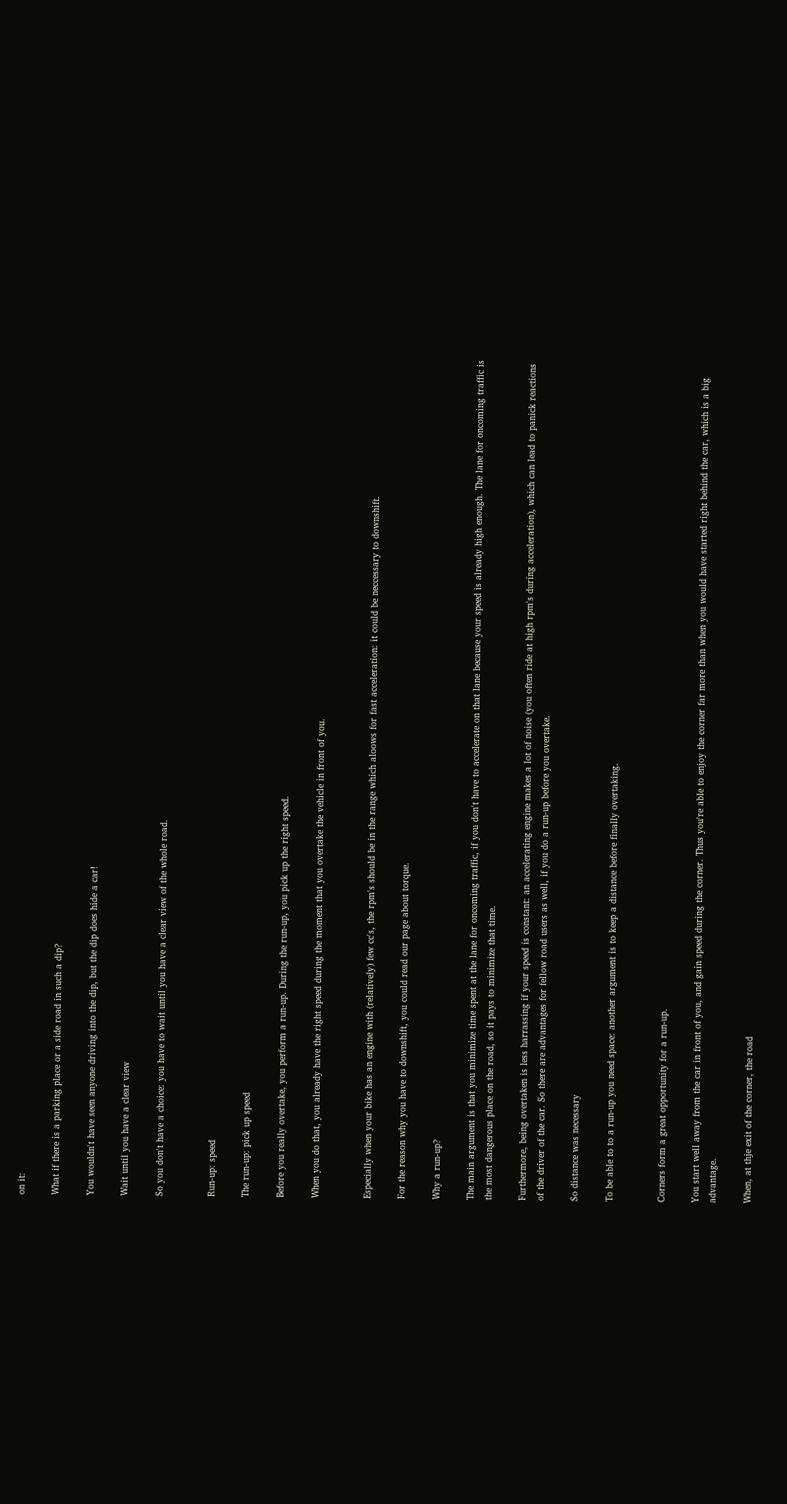on it:

What if there is a parking place or a side road in such a dip?

You wouldn't have seen anyone driving into the dip, but the dip does hide a car!

Wait until you have a clear view

So you don't have a choice: you have to wait until you have a clear view of the whole road.


Run-up: speed

The run-up: pick up speed

Before you really overtake, you perform a run-up. During the run-up, you pick up the right speed.

When you do that, you already have the right speed during the moment that you overtake the vehicle in front of you.


Especially when your bike has an engine with (relatively) few cc's, the rpm's should be in the range which aloows for fast acceleration: it could be neccessary to downshift.

For the reason why you have to downshift, you could read our page about torque.

Why a run-up?

The main argument is that you minimize time spent at the lane for oncoming traffic, if you don't have to accelerate on that lane because your speed is already high enough. The lane for oncoming traffic is the most dangerous place on the road, so it pays to minimize that time.

Furthermore, being overtaken is less harrassing if your speed is constant: an accelerating engine makes a lot of noise (you often ride at high rpm's during acceleration), which can lead to panick reactions of the driver of the car. So there are advantages for fellow road users as well, if you do a run-up before you overtake.

So distance was necessary

To be able to to a run-up you need space: another argument is to keep a distance before finally overtaking.


Corners form a great opportunity for a run-up.

You start well away from the car in front of you, and gain speed during the corner. Thus you're able to enjoy the corner far more than when you would have started right behind the car, which is a big advantage.

When, at thje exit of the corner, the road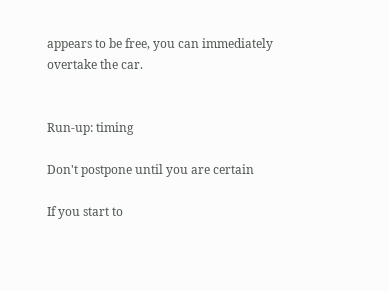appears to be free, you can immediately overtake the car.


Run-up: timing

Don't postpone until you are certain

If you start to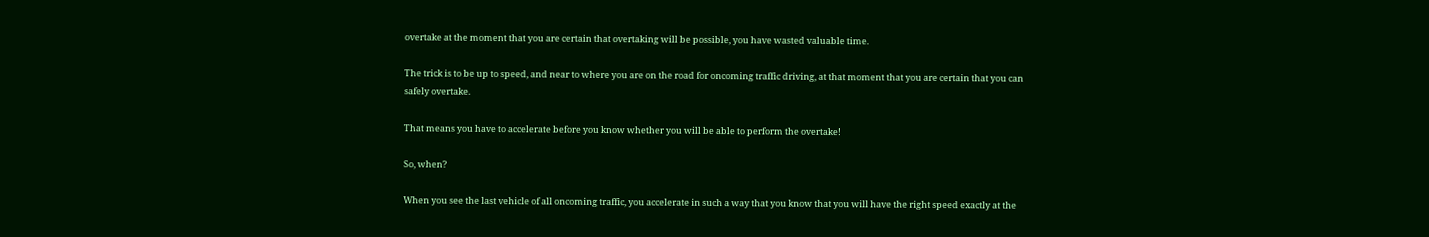overtake at the moment that you are certain that overtaking will be possible, you have wasted valuable time.

The trick is to be up to speed, and near to where you are on the road for oncoming traffic driving, at that moment that you are certain that you can safely overtake.

That means you have to accelerate before you know whether you will be able to perform the overtake!

So, when?

When you see the last vehicle of all oncoming traffic, you accelerate in such a way that you know that you will have the right speed exactly at the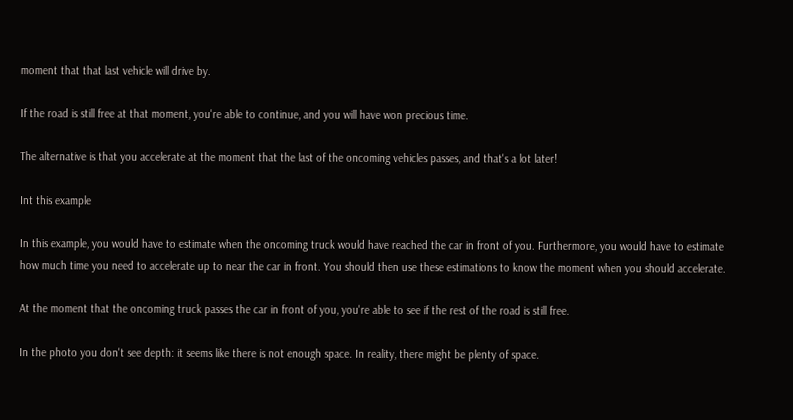moment that that last vehicle will drive by.

If the road is still free at that moment, you're able to continue, and you will have won precious time.

The alternative is that you accelerate at the moment that the last of the oncoming vehicles passes, and that's a lot later!

Int this example

In this example, you would have to estimate when the oncoming truck would have reached the car in front of you. Furthermore, you would have to estimate how much time you need to accelerate up to near the car in front. You should then use these estimations to know the moment when you should accelerate.

At the moment that the oncoming truck passes the car in front of you, you're able to see if the rest of the road is still free.

In the photo you don't see depth: it seems like there is not enough space. In reality, there might be plenty of space.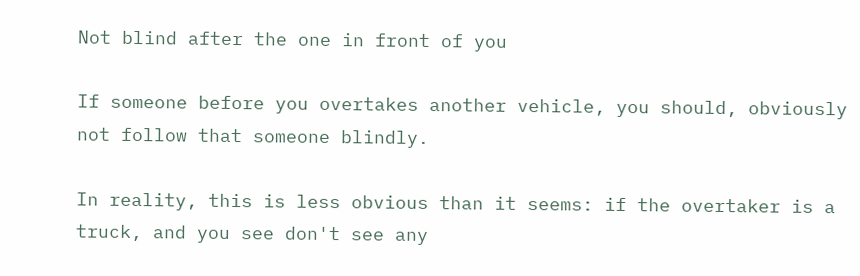Not blind after the one in front of you

If someone before you overtakes another vehicle, you should, obviously not follow that someone blindly.

In reality, this is less obvious than it seems: if the overtaker is a truck, and you see don't see any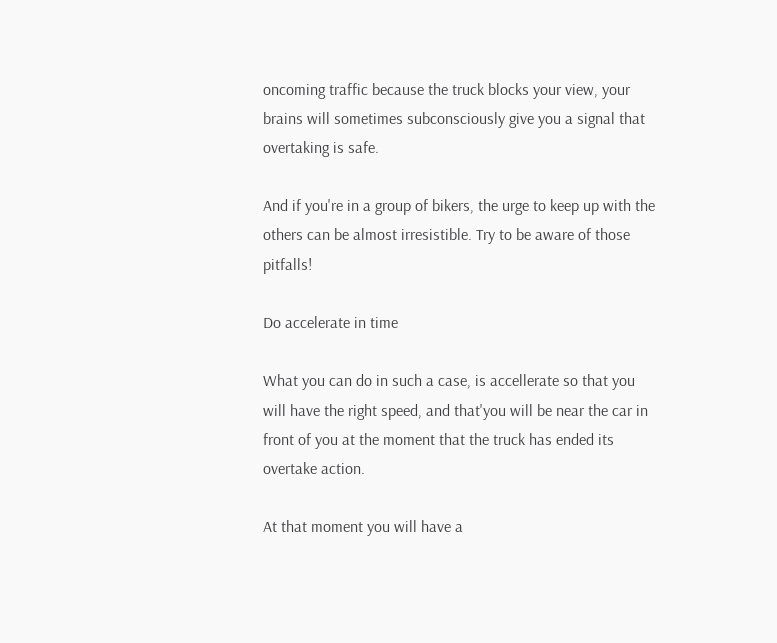oncoming traffic because the truck blocks your view, your brains will sometimes subconsciously give you a signal that overtaking is safe.

And if you're in a group of bikers, the urge to keep up with the others can be almost irresistible. Try to be aware of those pitfalls!

Do accelerate in time

What you can do in such a case, is accellerate so that you will have the right speed, and that'you will be near the car in front of you at the moment that the truck has ended its overtake action.

At that moment you will have a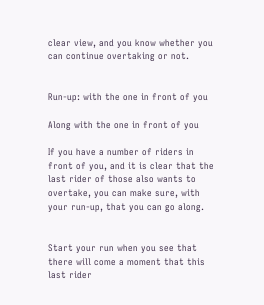clear view, and you know whether you can continue overtaking or not.


Run-up: with the one in front of you

Along with the one in front of you

If you have a number of riders in front of you, and it is clear that the last rider of those also wants to overtake, you can make sure, with your run-up, that you can go along.


Start your run when you see that there will come a moment that this last rider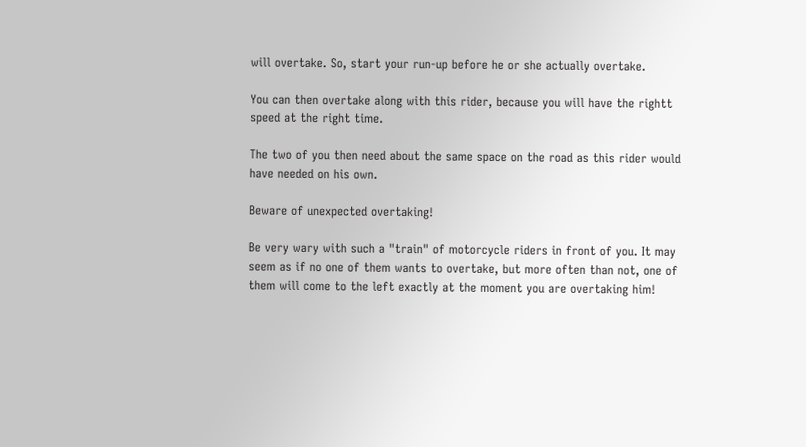will overtake. So, start your run-up before he or she actually overtake.

You can then overtake along with this rider, because you will have the rightt speed at the right time.

The two of you then need about the same space on the road as this rider would have needed on his own.

Beware of unexpected overtaking!

Be very wary with such a "train" of motorcycle riders in front of you. It may seem as if no one of them wants to overtake, but more often than not, one of them will come to the left exactly at the moment you are overtaking him!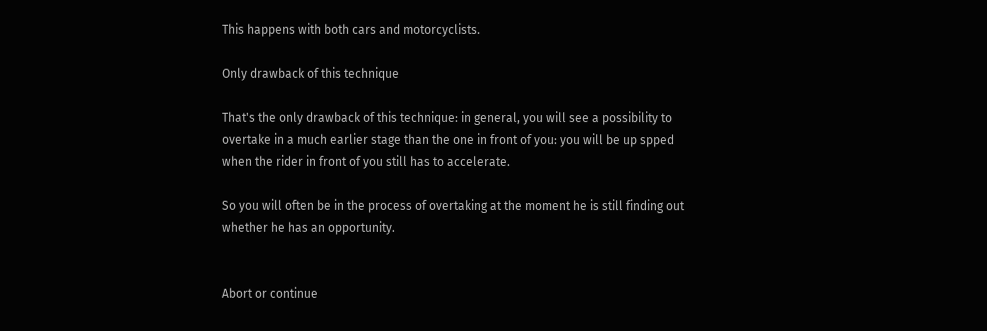This happens with both cars and motorcyclists.

Only drawback of this technique

That's the only drawback of this technique: in general, you will see a possibility to overtake in a much earlier stage than the one in front of you: you will be up spped when the rider in front of you still has to accelerate.

So you will often be in the process of overtaking at the moment he is still finding out whether he has an opportunity.


Abort or continue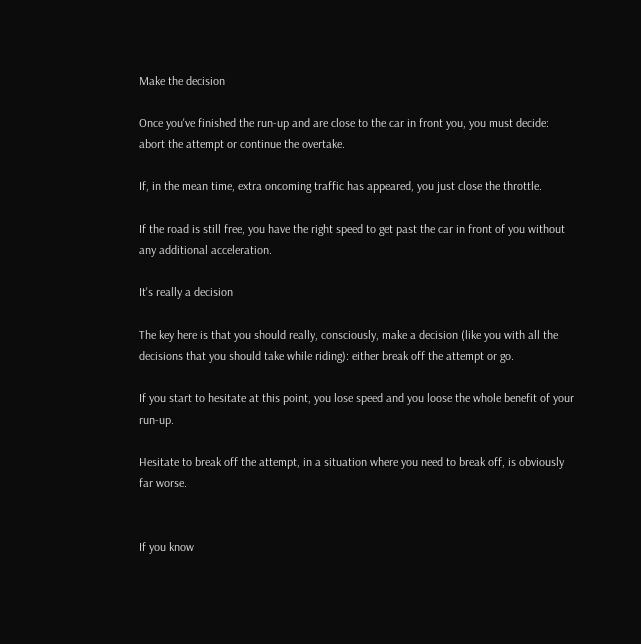Make the decision

Once you've finished the run-up and are close to the car in front you, you must decide: abort the attempt or continue the overtake.

If, in the mean time, extra oncoming traffic has appeared, you just close the throttle.

If the road is still free, you have the right speed to get past the car in front of you without any additional acceleration.

It's really a decision

The key here is that you should really, consciously, make a decision (like you with all the decisions that you should take while riding): either break off the attempt or go.

If you start to hesitate at this point, you lose speed and you loose the whole benefit of your run-up.

Hesitate to break off the attempt, in a situation where you need to break off, is obviously far worse.


If you know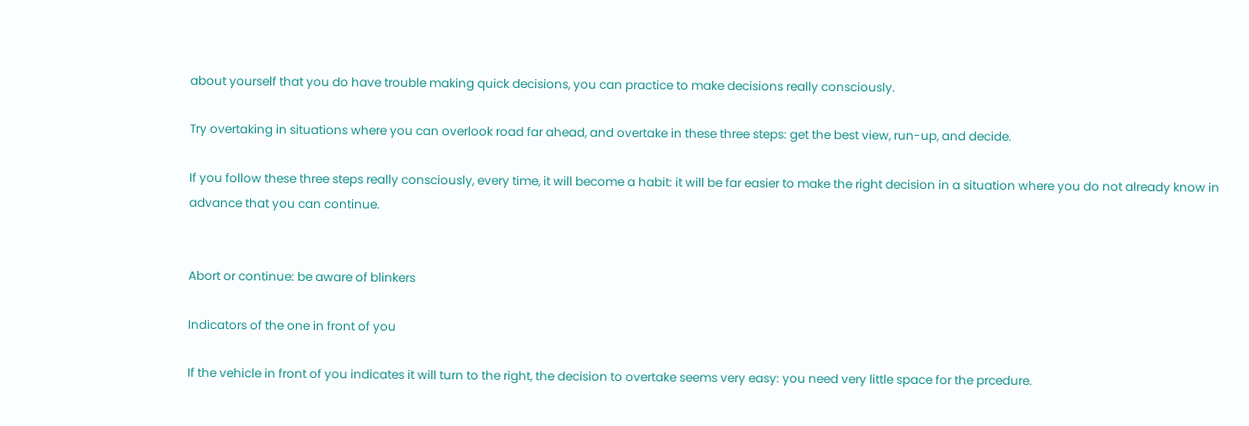about yourself that you do have trouble making quick decisions, you can practice to make decisions really consciously.

Try overtaking in situations where you can overlook road far ahead, and overtake in these three steps: get the best view, run-up, and decide.

If you follow these three steps really consciously, every time, it will become a habit: it will be far easier to make the right decision in a situation where you do not already know in advance that you can continue.


Abort or continue: be aware of blinkers

Indicators of the one in front of you

If the vehicle in front of you indicates it will turn to the right, the decision to overtake seems very easy: you need very little space for the prcedure.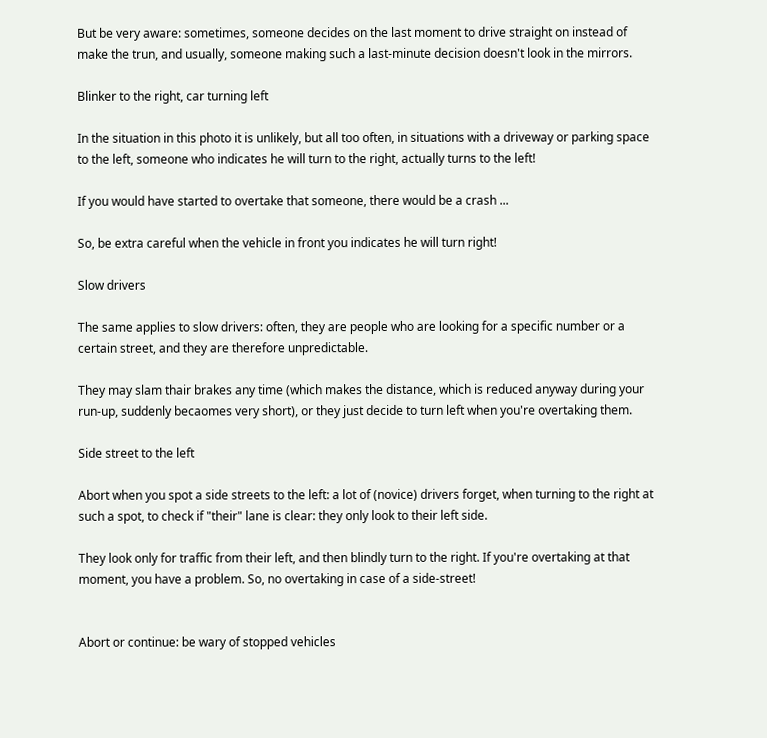But be very aware: sometimes, someone decides on the last moment to drive straight on instead of make the trun, and usually, someone making such a last-minute decision doesn't look in the mirrors.

Blinker to the right, car turning left

In the situation in this photo it is unlikely, but all too often, in situations with a driveway or parking space to the left, someone who indicates he will turn to the right, actually turns to the left!

If you would have started to overtake that someone, there would be a crash ...

So, be extra careful when the vehicle in front you indicates he will turn right!

Slow drivers

The same applies to slow drivers: often, they are people who are looking for a specific number or a certain street, and they are therefore unpredictable.

They may slam thair brakes any time (which makes the distance, which is reduced anyway during your run-up, suddenly becaomes very short), or they just decide to turn left when you're overtaking them.

Side street to the left

Abort when you spot a side streets to the left: a lot of (novice) drivers forget, when turning to the right at such a spot, to check if "their" lane is clear: they only look to their left side.

They look only for traffic from their left, and then blindly turn to the right. If you're overtaking at that moment, you have a problem. So, no overtaking in case of a side-street!


Abort or continue: be wary of stopped vehicles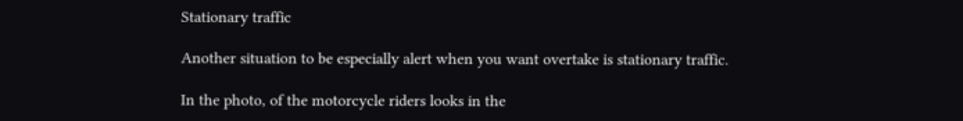Stationary traffic

Another situation to be especially alert when you want overtake is stationary traffic.

In the photo, of the motorcycle riders looks in the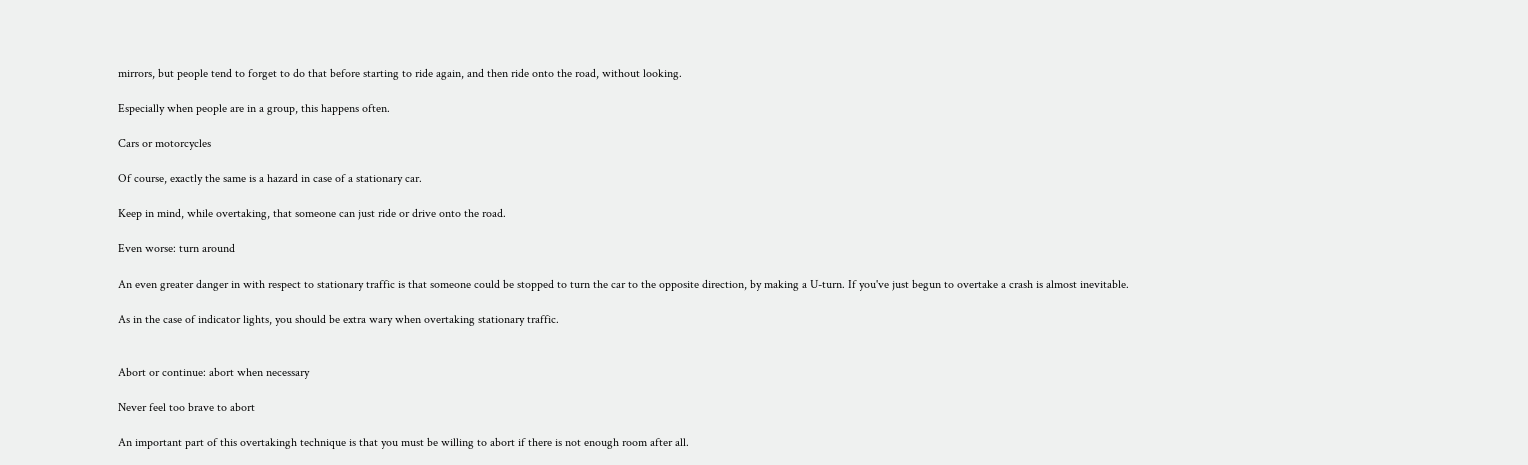mirrors, but people tend to forget to do that before starting to ride again, and then ride onto the road, without looking.

Especially when people are in a group, this happens often.

Cars or motorcycles

Of course, exactly the same is a hazard in case of a stationary car.

Keep in mind, while overtaking, that someone can just ride or drive onto the road.

Even worse: turn around

An even greater danger in with respect to stationary traffic is that someone could be stopped to turn the car to the opposite direction, by making a U-turn. If you've just begun to overtake a crash is almost inevitable.

As in the case of indicator lights, you should be extra wary when overtaking stationary traffic.


Abort or continue: abort when necessary

Never feel too brave to abort

An important part of this overtakingh technique is that you must be willing to abort if there is not enough room after all.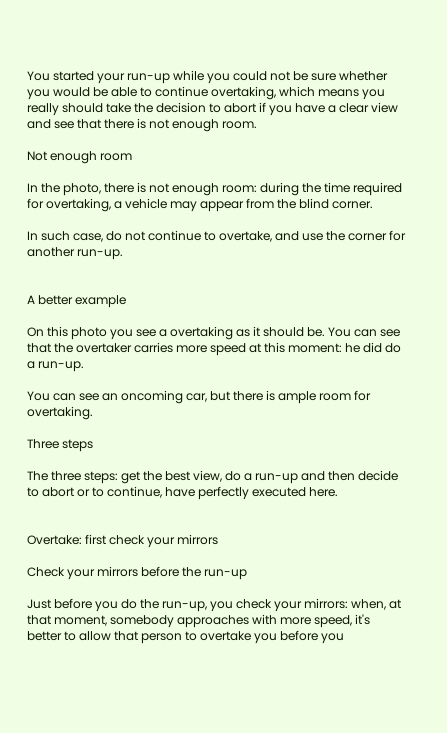You started your run-up while you could not be sure whether you would be able to continue overtaking, which means you really should take the decision to abort if you have a clear view and see that there is not enough room.

Not enough room

In the photo, there is not enough room: during the time required for overtaking, a vehicle may appear from the blind corner.

In such case, do not continue to overtake, and use the corner for another run-up.


A better example

On this photo you see a overtaking as it should be. You can see that the overtaker carries more speed at this moment: he did do a run-up.

You can see an oncoming car, but there is ample room for overtaking.

Three steps

The three steps: get the best view, do a run-up and then decide to abort or to continue, have perfectly executed here.


Overtake: first check your mirrors

Check your mirrors before the run-up

Just before you do the run-up, you check your mirrors: when, at that moment, somebody approaches with more speed, it's better to allow that person to overtake you before you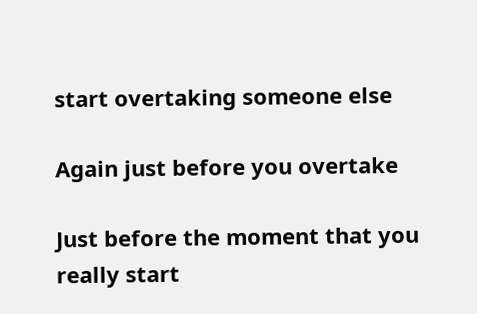start overtaking someone else

Again just before you overtake

Just before the moment that you really start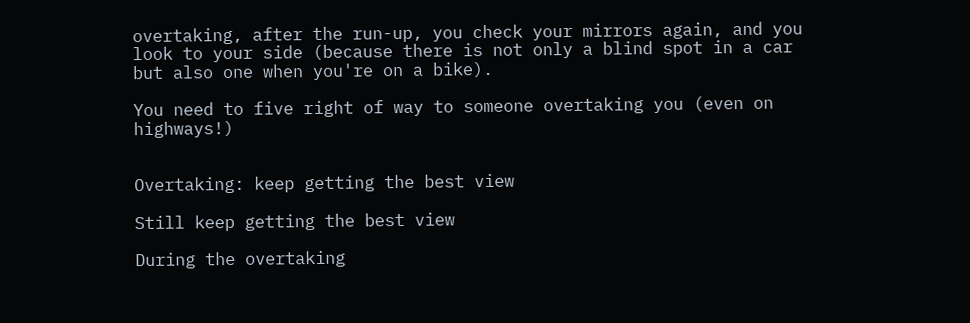overtaking, after the run-up, you check your mirrors again, and you look to your side (because there is not only a blind spot in a car but also one when you're on a bike).

You need to five right of way to someone overtaking you (even on highways!)


Overtaking: keep getting the best view

Still keep getting the best view

During the overtaking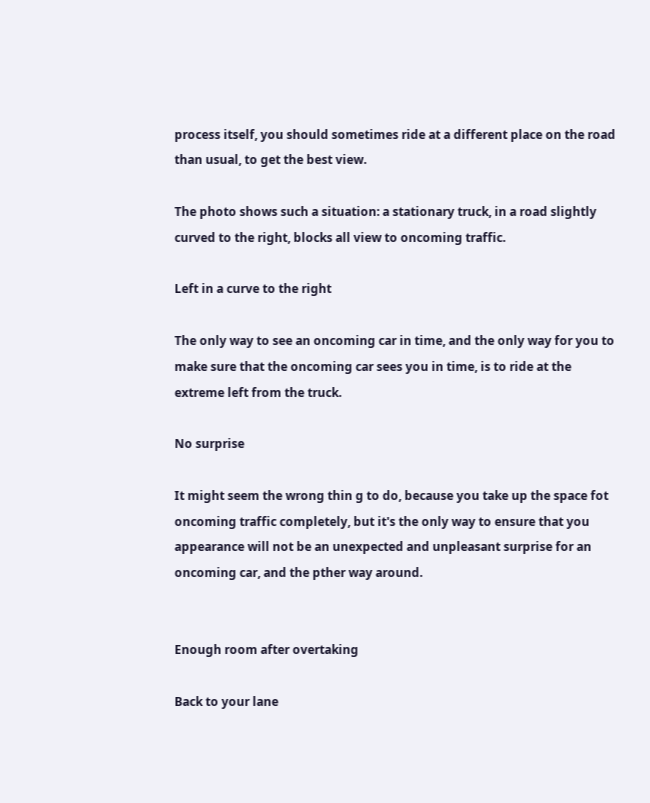process itself, you should sometimes ride at a different place on the road than usual, to get the best view.

The photo shows such a situation: a stationary truck, in a road slightly curved to the right, blocks all view to oncoming traffic.

Left in a curve to the right

The only way to see an oncoming car in time, and the only way for you to make sure that the oncoming car sees you in time, is to ride at the extreme left from the truck.

No surprise

It might seem the wrong thin g to do, because you take up the space fot oncoming traffic completely, but it's the only way to ensure that you appearance will not be an unexpected and unpleasant surprise for an oncoming car, and the pther way around.


Enough room after overtaking

Back to your lane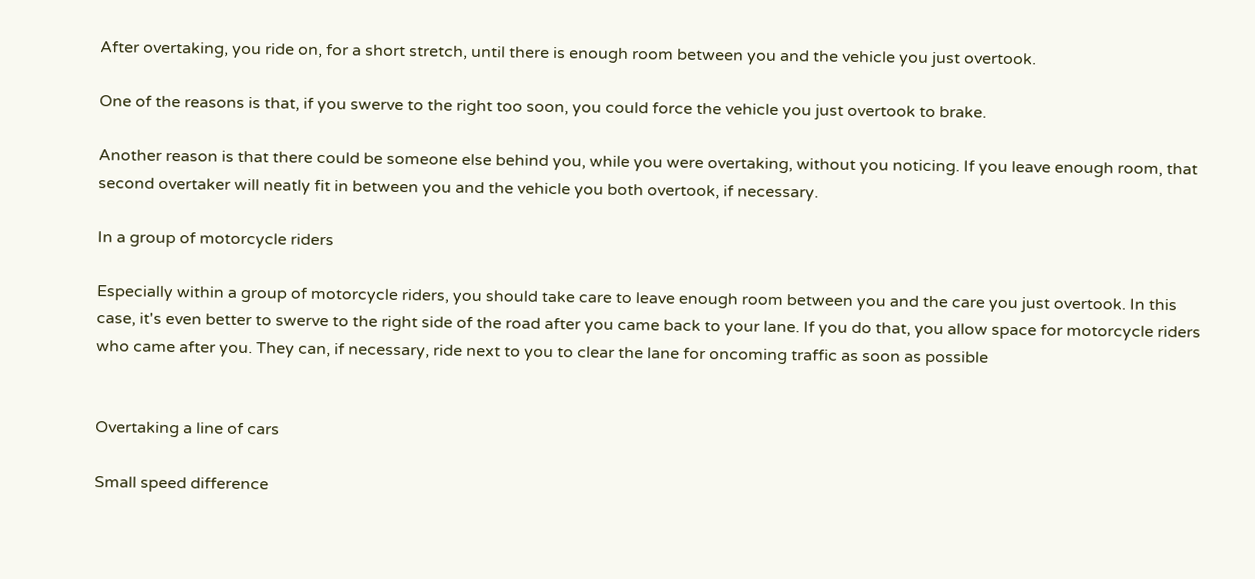After overtaking, you ride on, for a short stretch, until there is enough room between you and the vehicle you just overtook.

One of the reasons is that, if you swerve to the right too soon, you could force the vehicle you just overtook to brake.

Another reason is that there could be someone else behind you, while you were overtaking, without you noticing. If you leave enough room, that second overtaker will neatly fit in between you and the vehicle you both overtook, if necessary.

In a group of motorcycle riders

Especially within a group of motorcycle riders, you should take care to leave enough room between you and the care you just overtook. In this case, it's even better to swerve to the right side of the road after you came back to your lane. If you do that, you allow space for motorcycle riders who came after you. They can, if necessary, ride next to you to clear the lane for oncoming traffic as soon as possible


Overtaking a line of cars

Small speed difference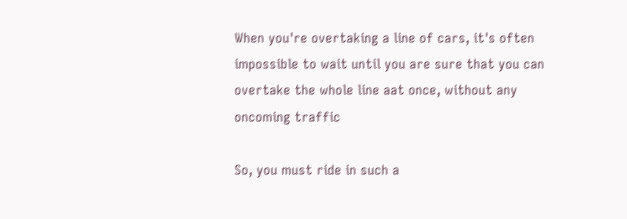When you're overtaking a line of cars, it's often impossible to wait until you are sure that you can overtake the whole line aat once, without any oncoming traffic

So, you must ride in such a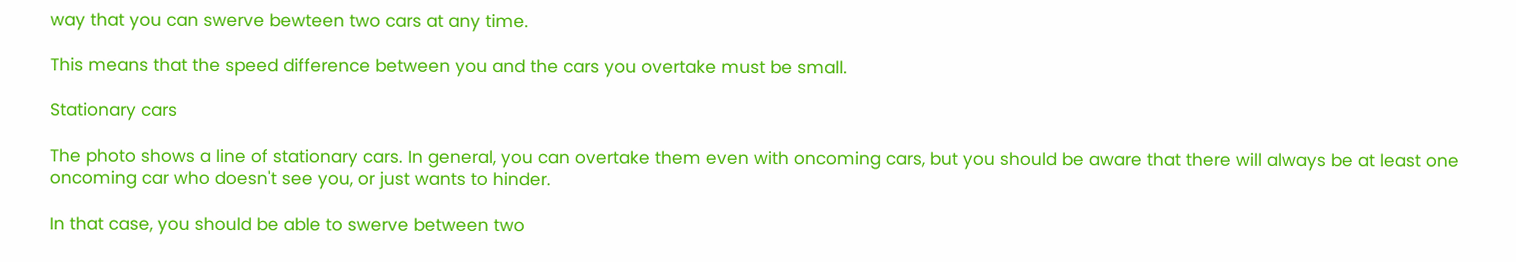way that you can swerve bewteen two cars at any time.

This means that the speed difference between you and the cars you overtake must be small.

Stationary cars

The photo shows a line of stationary cars. In general, you can overtake them even with oncoming cars, but you should be aware that there will always be at least one oncoming car who doesn't see you, or just wants to hinder.

In that case, you should be able to swerve between two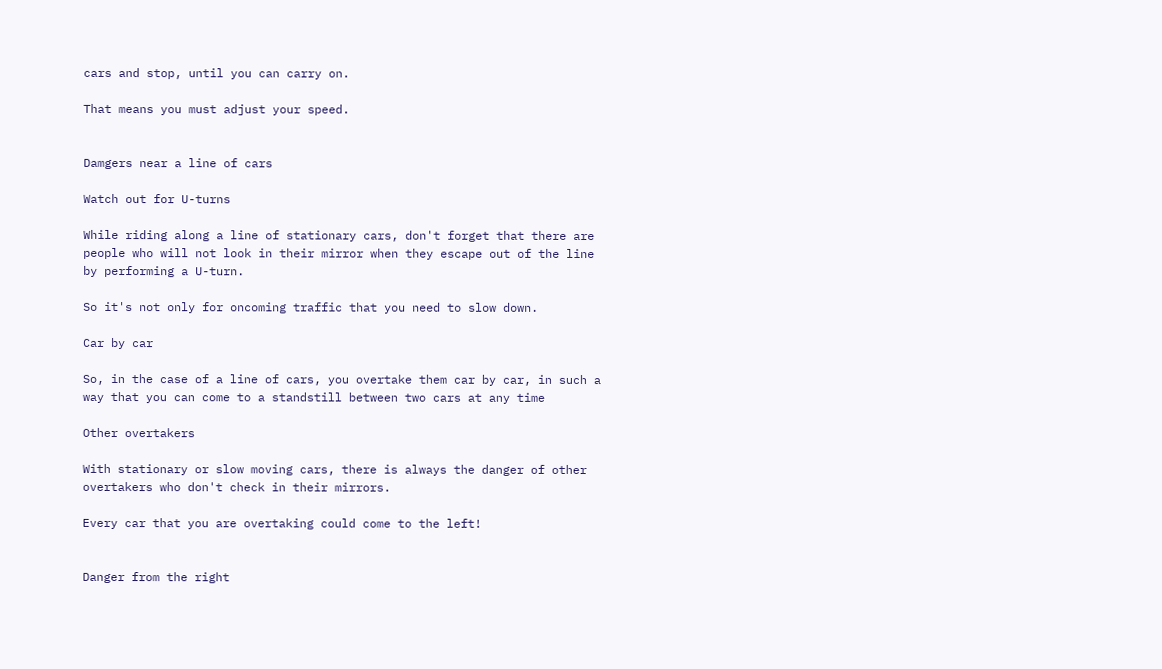cars and stop, until you can carry on.

That means you must adjust your speed.


Damgers near a line of cars

Watch out for U-turns

While riding along a line of stationary cars, don't forget that there are people who will not look in their mirror when they escape out of the line by performing a U-turn.

So it's not only for oncoming traffic that you need to slow down.

Car by car

So, in the case of a line of cars, you overtake them car by car, in such a way that you can come to a standstill between two cars at any time

Other overtakers

With stationary or slow moving cars, there is always the danger of other overtakers who don't check in their mirrors.

Every car that you are overtaking could come to the left!


Danger from the right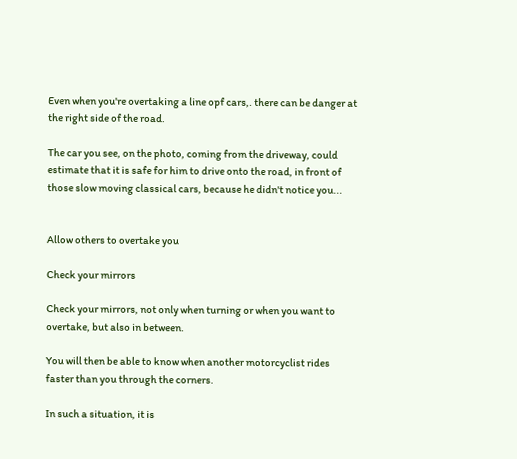Even when you're overtaking a line opf cars,. there can be danger at the right side of the road.

The car you see, on the photo, coming from the driveway, could estimate that it is safe for him to drive onto the road, in front of those slow moving classical cars, because he didn't notice you...


Allow others to overtake you

Check your mirrors

Check your mirrors, not only when turning or when you want to overtake, but also in between.

You will then be able to know when another motorcyclist rides faster than you through the corners.

In such a situation, it is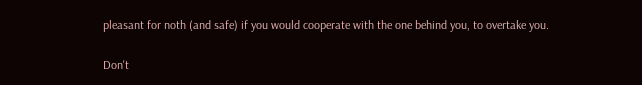pleasant for noth (and safe) if you would cooperate with the one behind you, to overtake you.

Don't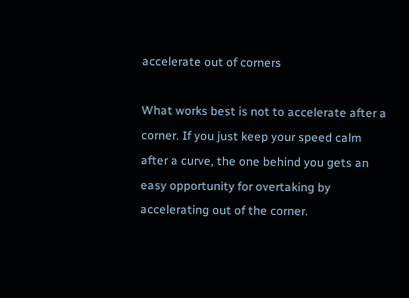accelerate out of corners

What works best is not to accelerate after a corner. If you just keep your speed calm after a curve, the one behind you gets an easy opportunity for overtaking by accelerating out of the corner.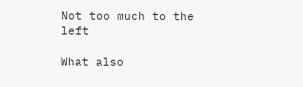Not too much to the left

What also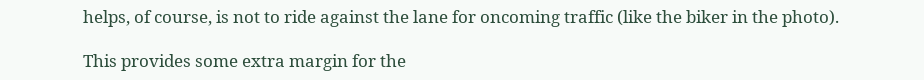helps, of course, is not to ride against the lane for oncoming traffic (like the biker in the photo).

This provides some extra margin for the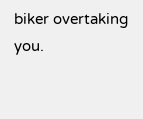biker overtaking you.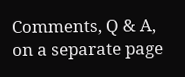Comments, Q & A, on a separate page